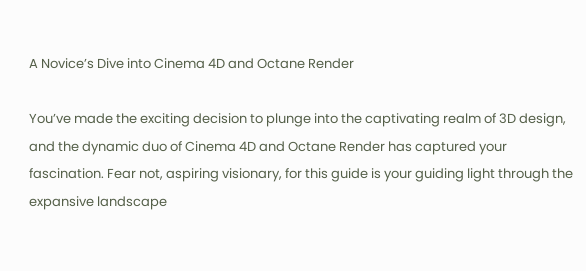A Novice’s Dive into Cinema 4D and Octane Render

You’ve made the exciting decision to plunge into the captivating realm of 3D design, and the dynamic duo of Cinema 4D and Octane Render has captured your fascination. Fear not, aspiring visionary, for this guide is your guiding light through the expansive landscape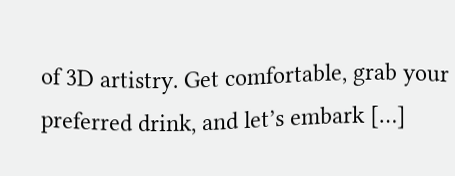of 3D artistry. Get comfortable, grab your preferred drink, and let’s embark […]